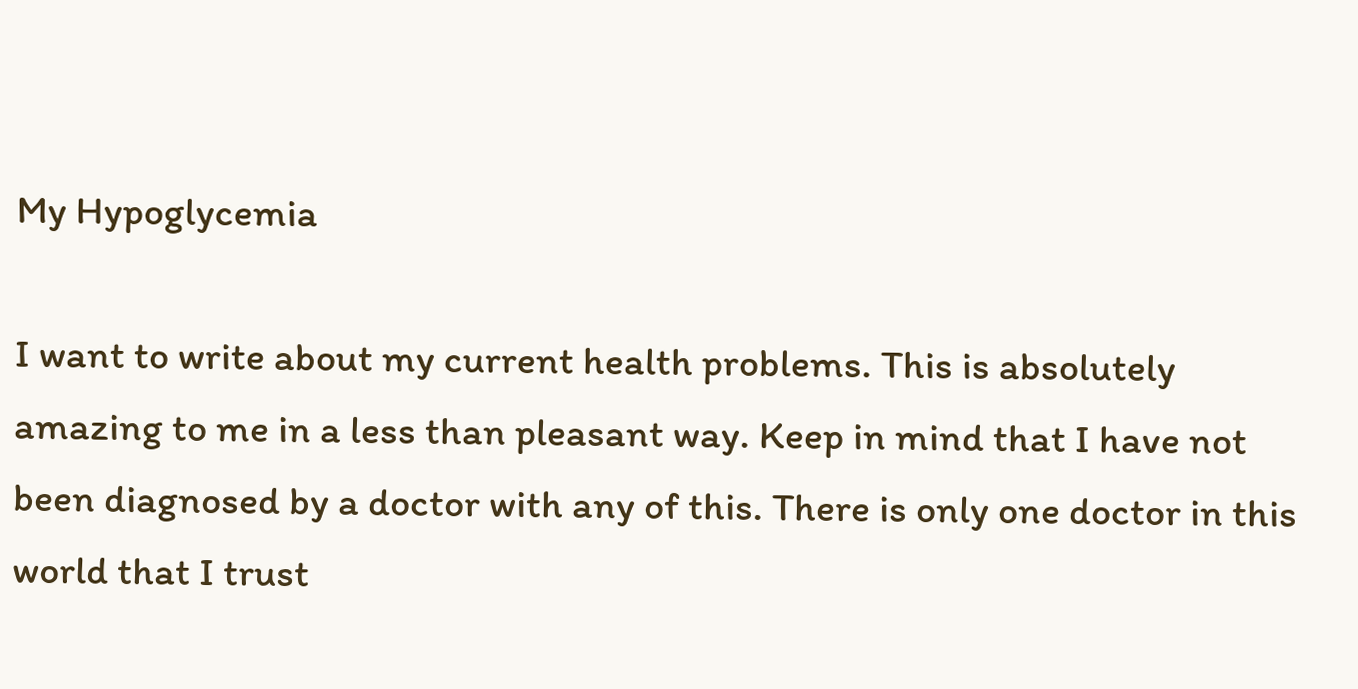My Hypoglycemia

I want to write about my current health problems. This is absolutely amazing to me in a less than pleasant way. Keep in mind that I have not been diagnosed by a doctor with any of this. There is only one doctor in this world that I trust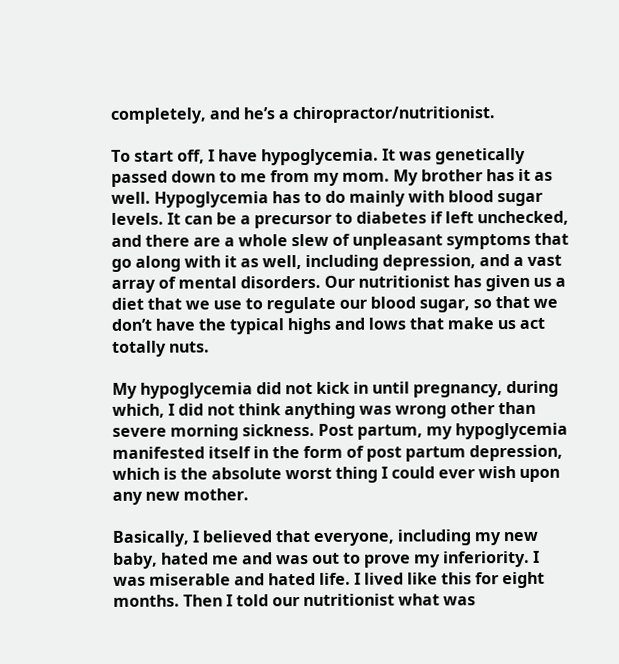completely, and he’s a chiropractor/nutritionist.

To start off, I have hypoglycemia. It was genetically passed down to me from my mom. My brother has it as well. Hypoglycemia has to do mainly with blood sugar levels. It can be a precursor to diabetes if left unchecked, and there are a whole slew of unpleasant symptoms that go along with it as well, including depression, and a vast array of mental disorders. Our nutritionist has given us a diet that we use to regulate our blood sugar, so that we don’t have the typical highs and lows that make us act totally nuts.

My hypoglycemia did not kick in until pregnancy, during which, I did not think anything was wrong other than severe morning sickness. Post partum, my hypoglycemia manifested itself in the form of post partum depression, which is the absolute worst thing I could ever wish upon any new mother.

Basically, I believed that everyone, including my new baby, hated me and was out to prove my inferiority. I was miserable and hated life. I lived like this for eight months. Then I told our nutritionist what was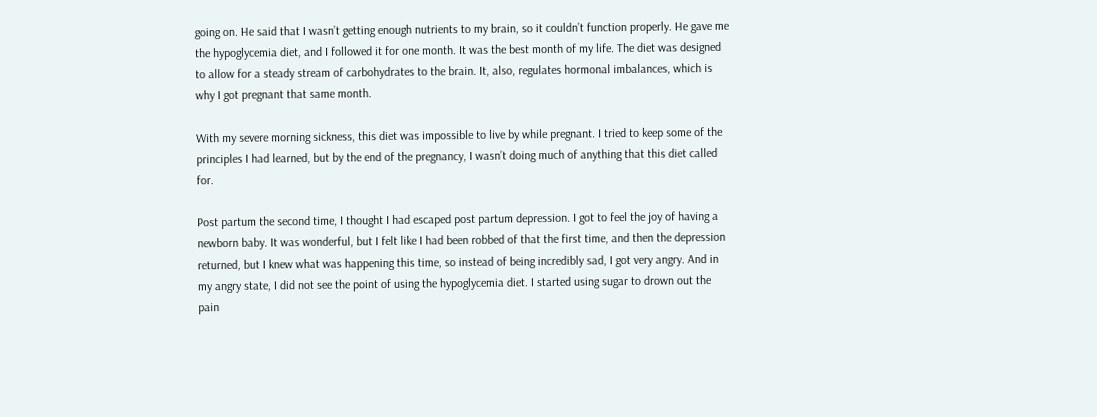going on. He said that I wasn’t getting enough nutrients to my brain, so it couldn’t function properly. He gave me the hypoglycemia diet, and I followed it for one month. It was the best month of my life. The diet was designed to allow for a steady stream of carbohydrates to the brain. It, also, regulates hormonal imbalances, which is why I got pregnant that same month.

With my severe morning sickness, this diet was impossible to live by while pregnant. I tried to keep some of the principles I had learned, but by the end of the pregnancy, I wasn’t doing much of anything that this diet called for.

Post partum the second time, I thought I had escaped post partum depression. I got to feel the joy of having a newborn baby. It was wonderful, but I felt like I had been robbed of that the first time, and then the depression returned, but I knew what was happening this time, so instead of being incredibly sad, I got very angry. And in my angry state, I did not see the point of using the hypoglycemia diet. I started using sugar to drown out the pain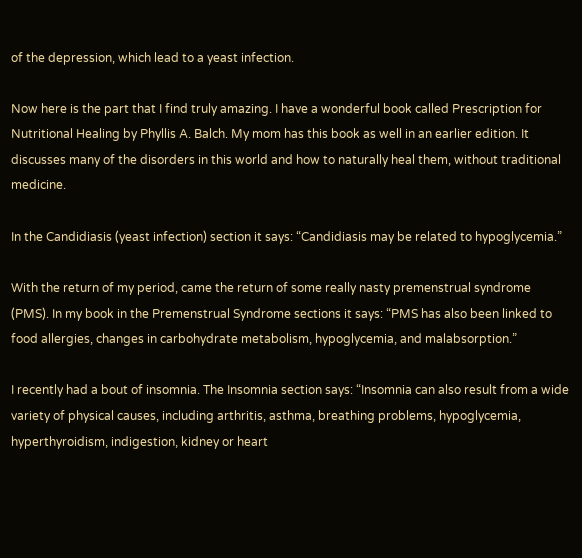of the depression, which lead to a yeast infection.

Now here is the part that I find truly amazing. I have a wonderful book called Prescription for Nutritional Healing by Phyllis A. Balch. My mom has this book as well in an earlier edition. It discusses many of the disorders in this world and how to naturally heal them, without traditional medicine.

In the Candidiasis (yeast infection) section it says: “Candidiasis may be related to hypoglycemia.”

With the return of my period, came the return of some really nasty premenstrual syndrome (PMS). In my book in the Premenstrual Syndrome sections it says: “PMS has also been linked to food allergies, changes in carbohydrate metabolism, hypoglycemia, and malabsorption.”

I recently had a bout of insomnia. The Insomnia section says: “Insomnia can also result from a wide variety of physical causes, including arthritis, asthma, breathing problems, hypoglycemia, hyperthyroidism, indigestion, kidney or heart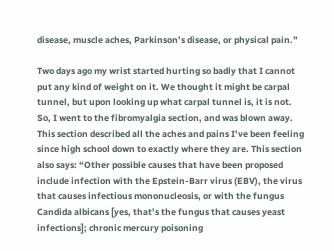disease, muscle aches, Parkinson’s disease, or physical pain.”

Two days ago my wrist started hurting so badly that I cannot put any kind of weight on it. We thought it might be carpal tunnel, but upon looking up what carpal tunnel is, it is not. So, I went to the fibromyalgia section, and was blown away. This section described all the aches and pains I’ve been feeling since high school down to exactly where they are. This section also says: “Other possible causes that have been proposed include infection with the Epstein-Barr virus (EBV), the virus that causes infectious mononucleosis, or with the fungus Candida albicans [yes, that’s the fungus that causes yeast infections]; chronic mercury poisoning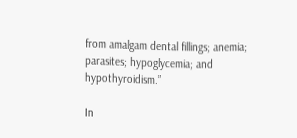from amalgam dental fillings; anemia; parasites; hypoglycemia; and hypothyroidism.”

In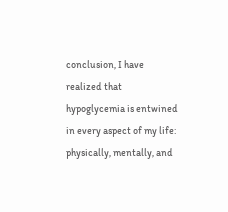conclusion, I have realized that hypoglycemia is entwined in every aspect of my life: physically, mentally, and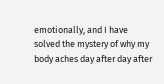emotionally, and I have solved the mystery of why my body aches day after day after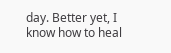day. Better yet, I know how to heal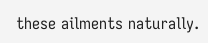these ailments naturally.